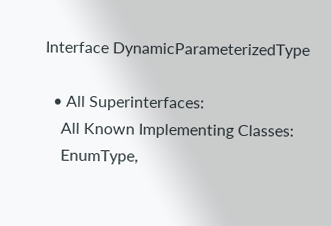Interface DynamicParameterizedType

  • All Superinterfaces:
    All Known Implementing Classes:
    EnumType,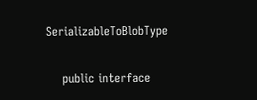SerializableToBlobType

    public interface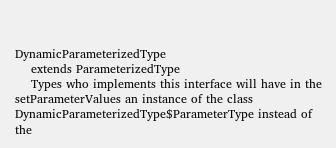DynamicParameterizedType
    extends ParameterizedType
    Types who implements this interface will have in the setParameterValues an instance of the class DynamicParameterizedType$ParameterType instead of the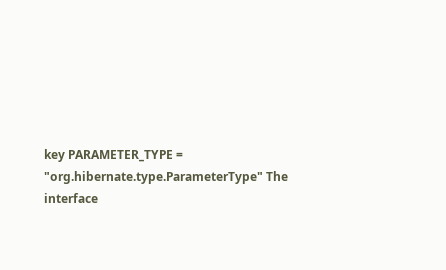key PARAMETER_TYPE = "org.hibernate.type.ParameterType" The interface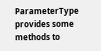ParameterType provides some methods to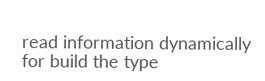read information dynamically for build the type